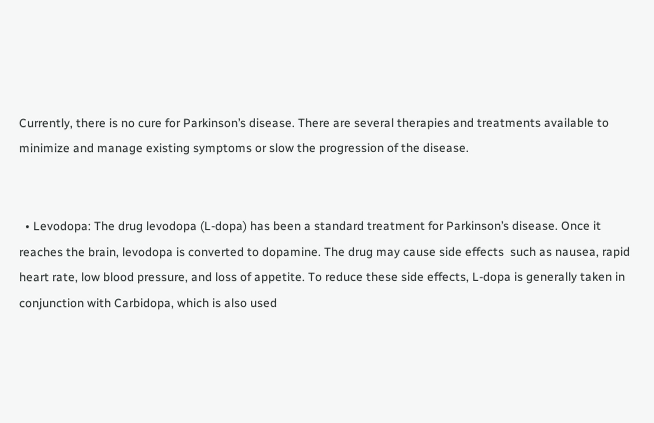Currently, there is no cure for Parkinson’s disease. There are several therapies and treatments available to minimize and manage existing symptoms or slow the progression of the disease.


  • Levodopa: The drug levodopa (L-dopa) has been a standard treatment for Parkinson’s disease. Once it reaches the brain, levodopa is converted to dopamine. The drug may cause side effects  such as nausea, rapid heart rate, low blood pressure, and loss of appetite. To reduce these side effects, L-dopa is generally taken in conjunction with Carbidopa, which is also used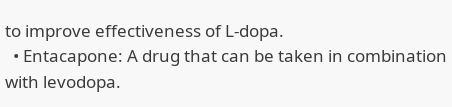to improve effectiveness of L-dopa.
  • Entacapone: A drug that can be taken in combination with levodopa.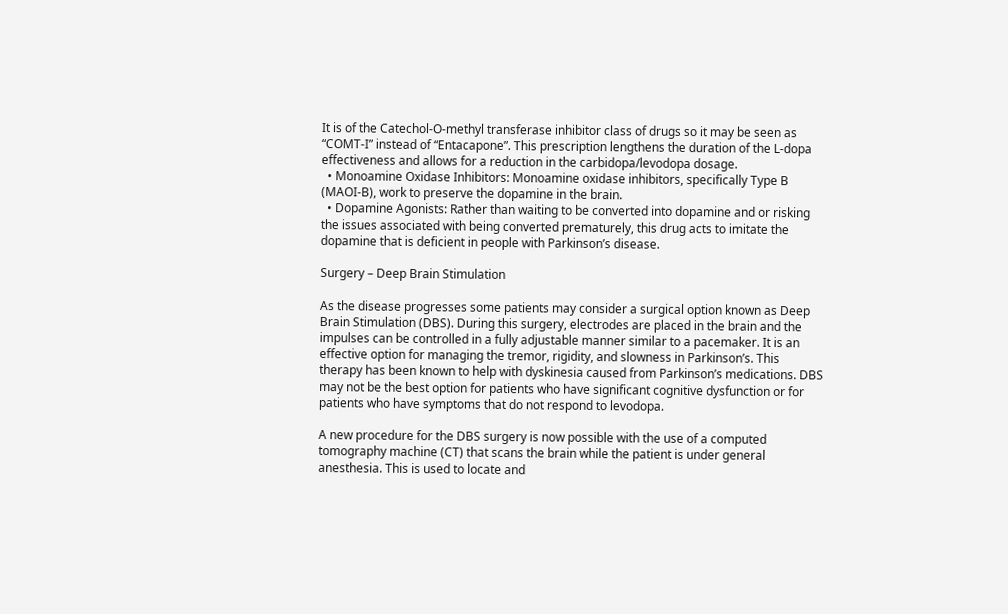It is of the Catechol-O-methyl transferase inhibitor class of drugs so it may be seen as “COMT-I” instead of “Entacapone”. This prescription lengthens the duration of the L-dopa effectiveness and allows for a reduction in the carbidopa/levodopa dosage.
  • Monoamine Oxidase Inhibitors: Monoamine oxidase inhibitors, specifically Type B (MAOI-B), work to preserve the dopamine in the brain.
  • Dopamine Agonists: Rather than waiting to be converted into dopamine and or risking the issues associated with being converted prematurely, this drug acts to imitate the dopamine that is deficient in people with Parkinson’s disease.

Surgery – Deep Brain Stimulation

As the disease progresses some patients may consider a surgical option known as Deep Brain Stimulation (DBS). During this surgery, electrodes are placed in the brain and the impulses can be controlled in a fully adjustable manner similar to a pacemaker. It is an effective option for managing the tremor, rigidity, and slowness in Parkinson’s. This therapy has been known to help with dyskinesia caused from Parkinson’s medications. DBS may not be the best option for patients who have significant cognitive dysfunction or for patients who have symptoms that do not respond to levodopa.

A new procedure for the DBS surgery is now possible with the use of a computed tomography machine (CT) that scans the brain while the patient is under general anesthesia. This is used to locate and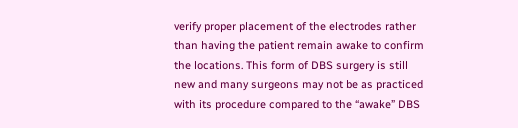verify proper placement of the electrodes rather than having the patient remain awake to confirm the locations. This form of DBS surgery is still new and many surgeons may not be as practiced with its procedure compared to the “awake” DBS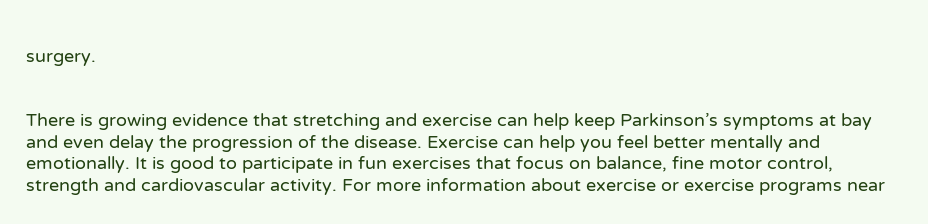surgery.


There is growing evidence that stretching and exercise can help keep Parkinson’s symptoms at bay and even delay the progression of the disease. Exercise can help you feel better mentally and emotionally. It is good to participate in fun exercises that focus on balance, fine motor control, strength and cardiovascular activity. For more information about exercise or exercise programs near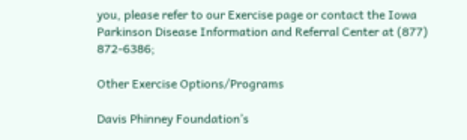you, please refer to our Exercise page or contact the Iowa Parkinson Disease Information and Referral Center at (877) 872-6386;

Other Exercise Options/Programs

Davis Phinney Foundation’s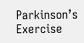Parkinson’s Exercise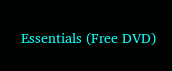Essentials (Free DVD)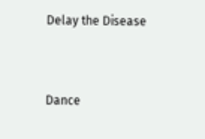Delay the Disease


Dance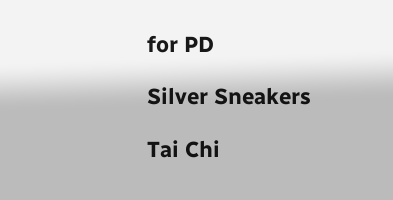for PD

Silver Sneakers

Tai Chi